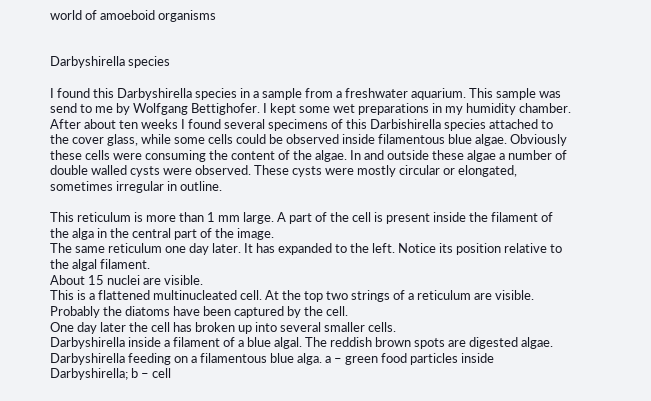world of amoeboid organisms


Darbyshirella species

I found this Darbyshirella species in a sample from a freshwater aquarium. This sample was send to me by Wolfgang Bettighofer. I kept some wet preparations in my humidity chamber. After about ten weeks I found several specimens of this Darbishirella species attached to the cover glass, while some cells could be observed inside filamentous blue algae. Obviously these cells were consuming the content of the algae. In and outside these algae a number of double walled cysts were observed. These cysts were mostly circular or elongated, sometimes irregular in outline.

This reticulum is more than 1 mm large. A part of the cell is present inside the filament of the alga in the central part of the image.
The same reticulum one day later. It has expanded to the left. Notice its position relative to the algal filament.
About 15 nuclei are visible.
This is a flattened multinucleated cell. At the top two strings of a reticulum are visible. Probably the diatoms have been captured by the cell.
One day later the cell has broken up into several smaller cells.
Darbyshirella inside a filament of a blue algal. The reddish brown spots are digested algae.
Darbyshirella feeding on a filamentous blue alga. a – green food particles inside Darbyshirella; b – cell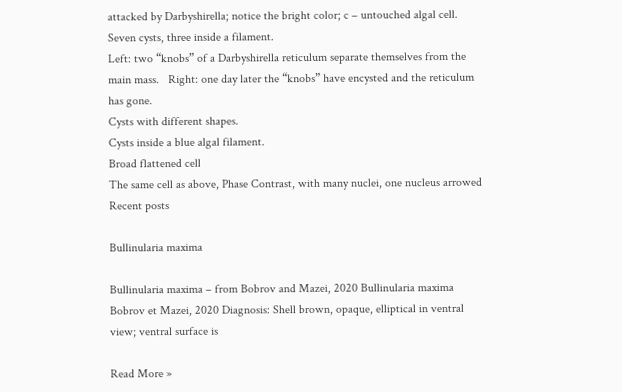attacked by Darbyshirella; notice the bright color; c – untouched algal cell.
Seven cysts, three inside a filament.
Left: two “knobs” of a Darbyshirella reticulum separate themselves from the main mass.   Right: one day later the “knobs” have encysted and the reticulum has gone.
Cysts with different shapes.
Cysts inside a blue algal filament.
Broad flattened cell
The same cell as above, Phase Contrast, with many nuclei, one nucleus arrowed
Recent posts

Bullinularia maxima

Bullinularia maxima – from Bobrov and Mazei, 2020 Bullinularia maxima Bobrov et Mazei, 2020 Diagnosis: Shell brown, opaque, elliptical in ventral view; ventral surface is

Read More »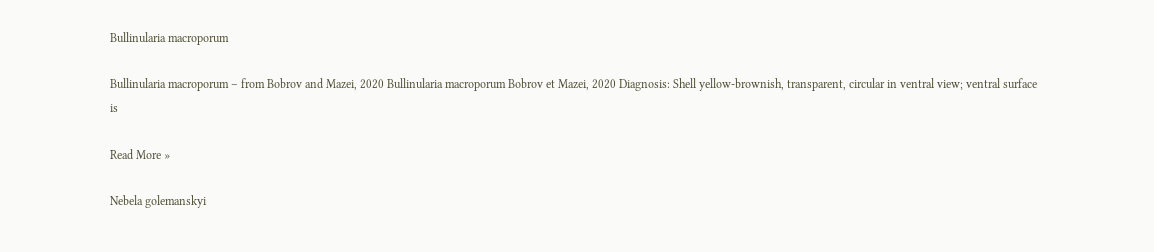Bullinularia macroporum

Bullinularia macroporum – from Bobrov and Mazei, 2020 Bullinularia macroporum Bobrov et Mazei, 2020 Diagnosis: Shell yellow-brownish, transparent, circular in ventral view; ventral surface is

Read More »

Nebela golemanskyi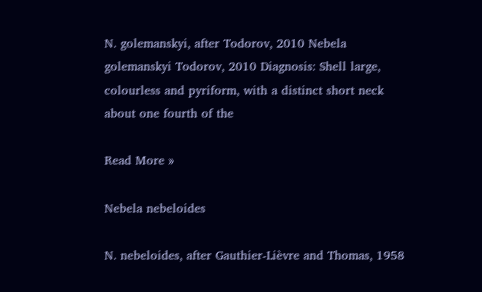N. golemanskyi, after Todorov, 2010 Nebela golemanskyi Todorov, 2010 Diagnosis: Shell large, colourless and pyriform, with a distinct short neck about one fourth of the

Read More »

Nebela nebeloides

N. nebeloides, after Gauthier-Lièvre and Thomas, 1958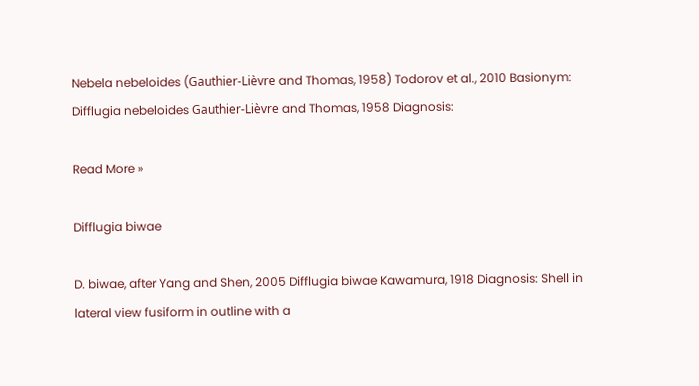Nebela nebeloides (Gauthier-Lièvre and Thomas, 1958) Todorov et al., 2010 Basionym: Difflugia nebeloides Gauthier-Lièvre and Thomas, 1958 Diagnosis:

Read More »

Difflugia biwae

D. biwae, after Yang and Shen, 2005 Difflugia biwae Kawamura, 1918 Diagnosis: Shell in lateral view fusiform in outline with a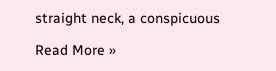straight neck, a conspicuous

Read More »